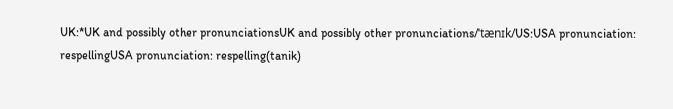UK:*UK and possibly other pronunciationsUK and possibly other pronunciations/ˈtænɪk/US:USA pronunciation: respellingUSA pronunciation: respelling(tanik)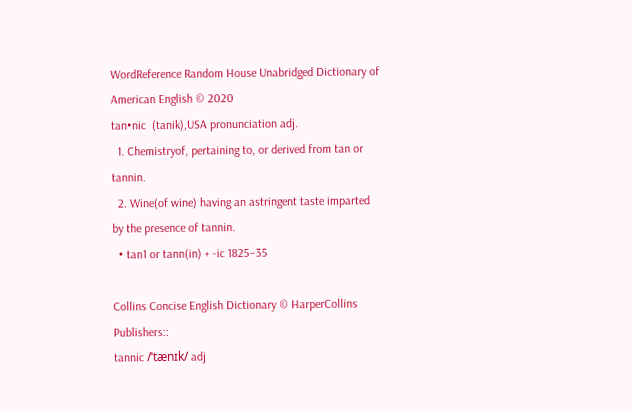WordReference Random House Unabridged Dictionary of American English © 2020
tan•nic  (tanik),USA pronunciation adj.
  1. Chemistryof, pertaining to, or derived from tan or tannin.
  2. Wine(of wine) having an astringent taste imparted by the presence of tannin.
  • tan1 or tann(in) + -ic 1825–35

Collins Concise English Dictionary © HarperCollins Publishers::
tannic /ˈtænɪk/ adj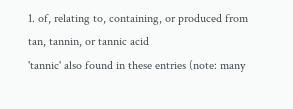1. of, relating to, containing, or produced from tan, tannin, or tannic acid
'tannic' also found in these entries (note: many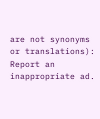are not synonyms or translations):
Report an inappropriate ad.